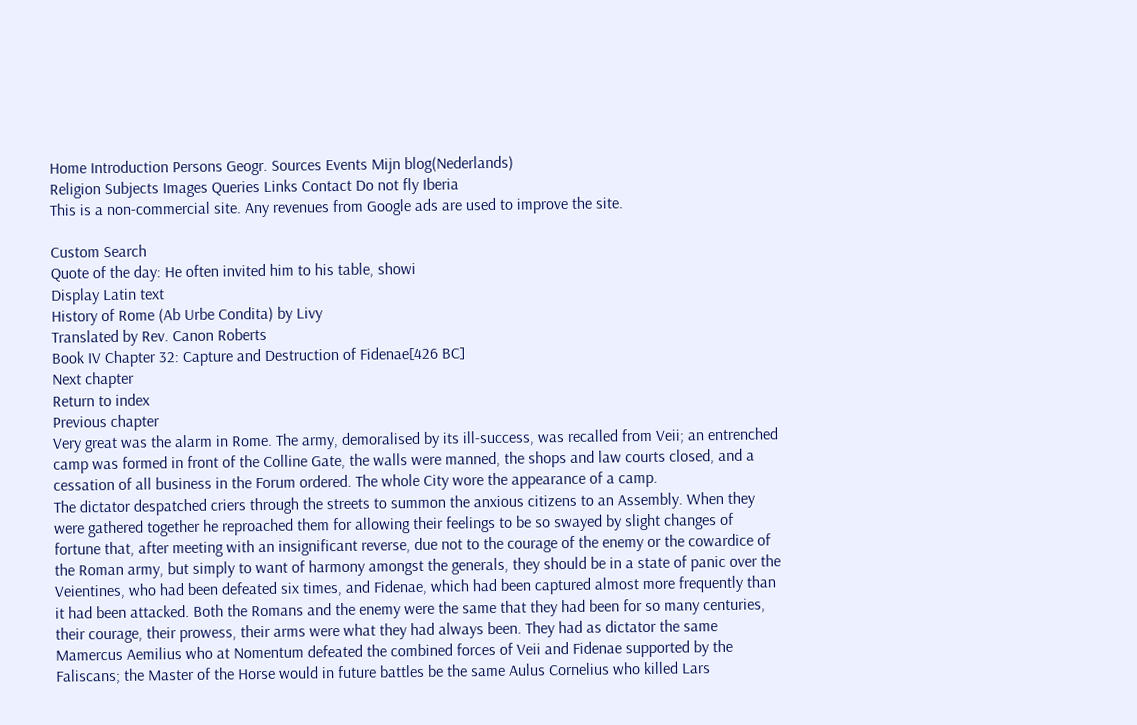Home Introduction Persons Geogr. Sources Events Mijn blog(Nederlands)
Religion Subjects Images Queries Links Contact Do not fly Iberia
This is a non-commercial site. Any revenues from Google ads are used to improve the site.

Custom Search
Quote of the day: He often invited him to his table, showi
Display Latin text
History of Rome (Ab Urbe Condita) by Livy
Translated by Rev. Canon Roberts
Book IV Chapter 32: Capture and Destruction of Fidenae[426 BC]
Next chapter
Return to index
Previous chapter
Very great was the alarm in Rome. The army, demoralised by its ill-success, was recalled from Veii; an entrenched camp was formed in front of the Colline Gate, the walls were manned, the shops and law courts closed, and a cessation of all business in the Forum ordered. The whole City wore the appearance of a camp.
The dictator despatched criers through the streets to summon the anxious citizens to an Assembly. When they were gathered together he reproached them for allowing their feelings to be so swayed by slight changes of fortune that, after meeting with an insignificant reverse, due not to the courage of the enemy or the cowardice of the Roman army, but simply to want of harmony amongst the generals, they should be in a state of panic over the Veientines, who had been defeated six times, and Fidenae, which had been captured almost more frequently than it had been attacked. Both the Romans and the enemy were the same that they had been for so many centuries, their courage, their prowess, their arms were what they had always been. They had as dictator the same Mamercus Aemilius who at Nomentum defeated the combined forces of Veii and Fidenae supported by the Faliscans; the Master of the Horse would in future battles be the same Aulus Cornelius who killed Lars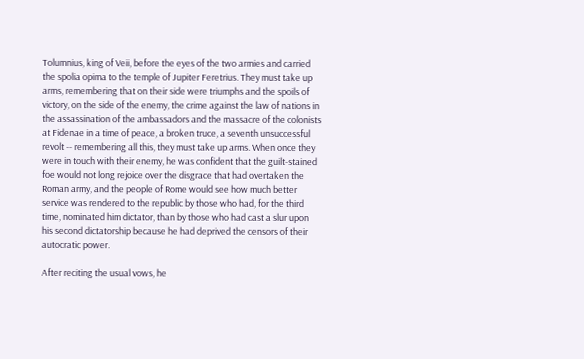Tolumnius, king of Veii, before the eyes of the two armies and carried the spolia opima to the temple of Jupiter Feretrius. They must take up arms, remembering that on their side were triumphs and the spoils of victory, on the side of the enemy, the crime against the law of nations in the assassination of the ambassadors and the massacre of the colonists at Fidenae in a time of peace, a broken truce, a seventh unsuccessful revolt -- remembering all this, they must take up arms. When once they were in touch with their enemy, he was confident that the guilt-stained foe would not long rejoice over the disgrace that had overtaken the Roman army, and the people of Rome would see how much better service was rendered to the republic by those who had, for the third time, nominated him dictator, than by those who had cast a slur upon his second dictatorship because he had deprived the censors of their autocratic power.

After reciting the usual vows, he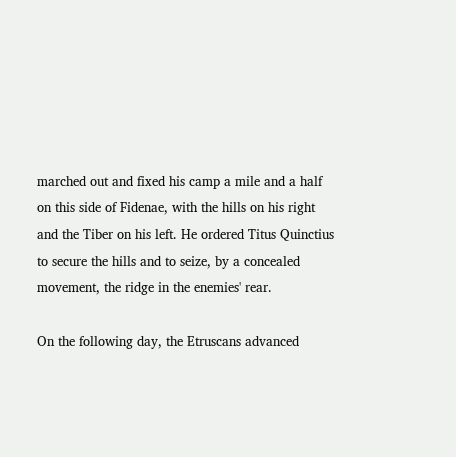marched out and fixed his camp a mile and a half on this side of Fidenae, with the hills on his right and the Tiber on his left. He ordered Titus Quinctius to secure the hills and to seize, by a concealed movement, the ridge in the enemies' rear.

On the following day, the Etruscans advanced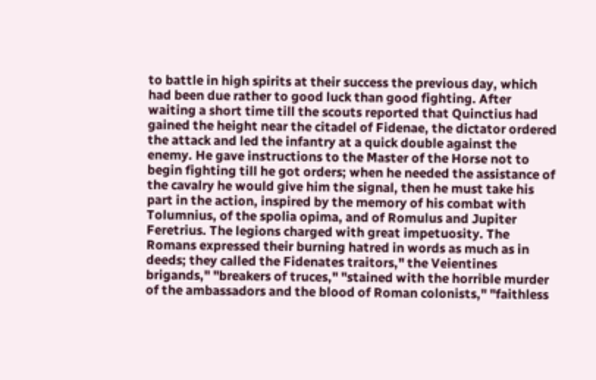to battle in high spirits at their success the previous day, which had been due rather to good luck than good fighting. After waiting a short time till the scouts reported that Quinctius had gained the height near the citadel of Fidenae, the dictator ordered the attack and led the infantry at a quick double against the enemy. He gave instructions to the Master of the Horse not to begin fighting till he got orders; when he needed the assistance of the cavalry he would give him the signal, then he must take his part in the action, inspired by the memory of his combat with Tolumnius, of the spolia opima, and of Romulus and Jupiter Feretrius. The legions charged with great impetuosity. The Romans expressed their burning hatred in words as much as in deeds; they called the Fidenates traitors," the Veientines brigands," "breakers of truces," "stained with the horrible murder of the ambassadors and the blood of Roman colonists," "faithless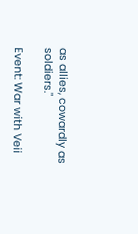as allies, cowardly as soldiers."

Event: War with Veii